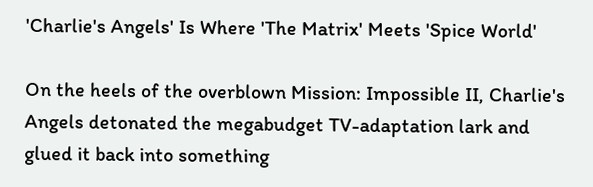'Charlie's Angels' Is Where 'The Matrix' Meets 'Spice World'

On the heels of the overblown Mission: Impossible II, Charlie's Angels detonated the megabudget TV-adaptation lark and glued it back into something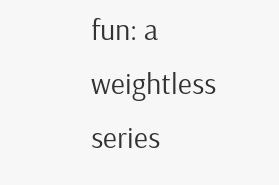fun: a weightless series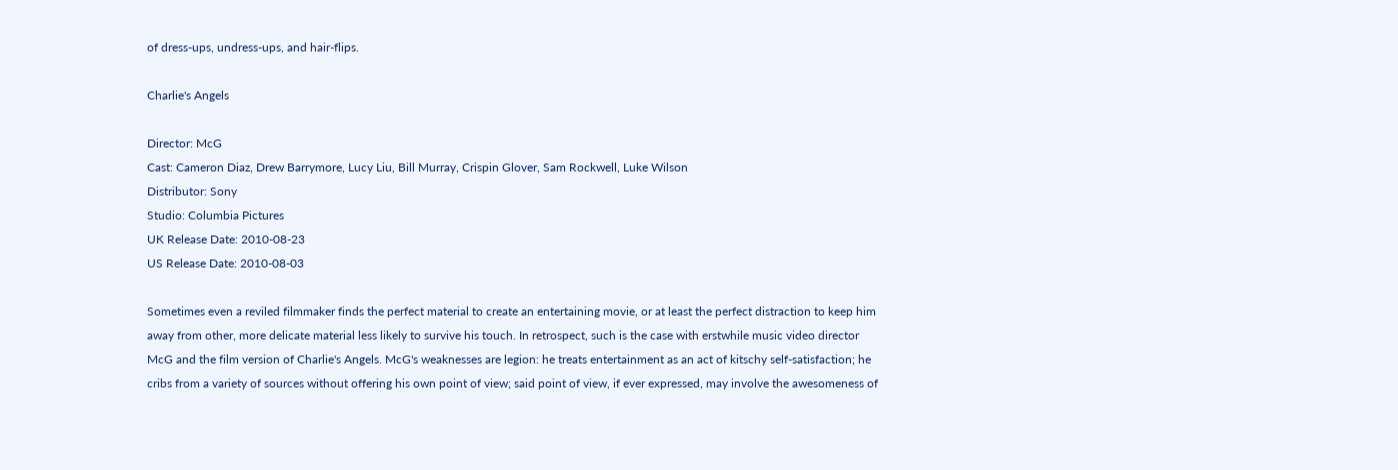of dress-ups, undress-ups, and hair-flips.

Charlie's Angels

Director: McG
Cast: Cameron Diaz, Drew Barrymore, Lucy Liu, Bill Murray, Crispin Glover, Sam Rockwell, Luke Wilson
Distributor: Sony
Studio: Columbia Pictures
UK Release Date: 2010-08-23
US Release Date: 2010-08-03

Sometimes even a reviled filmmaker finds the perfect material to create an entertaining movie, or at least the perfect distraction to keep him away from other, more delicate material less likely to survive his touch. In retrospect, such is the case with erstwhile music video director McG and the film version of Charlie's Angels. McG's weaknesses are legion: he treats entertainment as an act of kitschy self-satisfaction; he cribs from a variety of sources without offering his own point of view; said point of view, if ever expressed, may involve the awesomeness of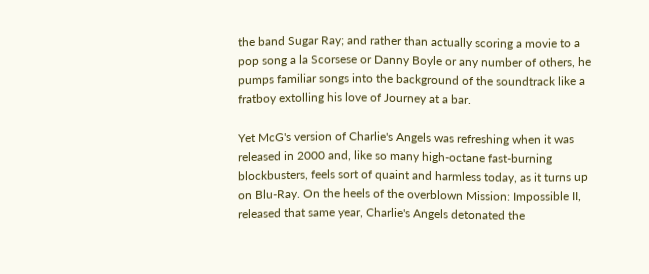the band Sugar Ray; and rather than actually scoring a movie to a pop song a la Scorsese or Danny Boyle or any number of others, he pumps familiar songs into the background of the soundtrack like a fratboy extolling his love of Journey at a bar.

Yet McG's version of Charlie's Angels was refreshing when it was released in 2000 and, like so many high-octane fast-burning blockbusters, feels sort of quaint and harmless today, as it turns up on Blu-Ray. On the heels of the overblown Mission: Impossible II, released that same year, Charlie's Angels detonated the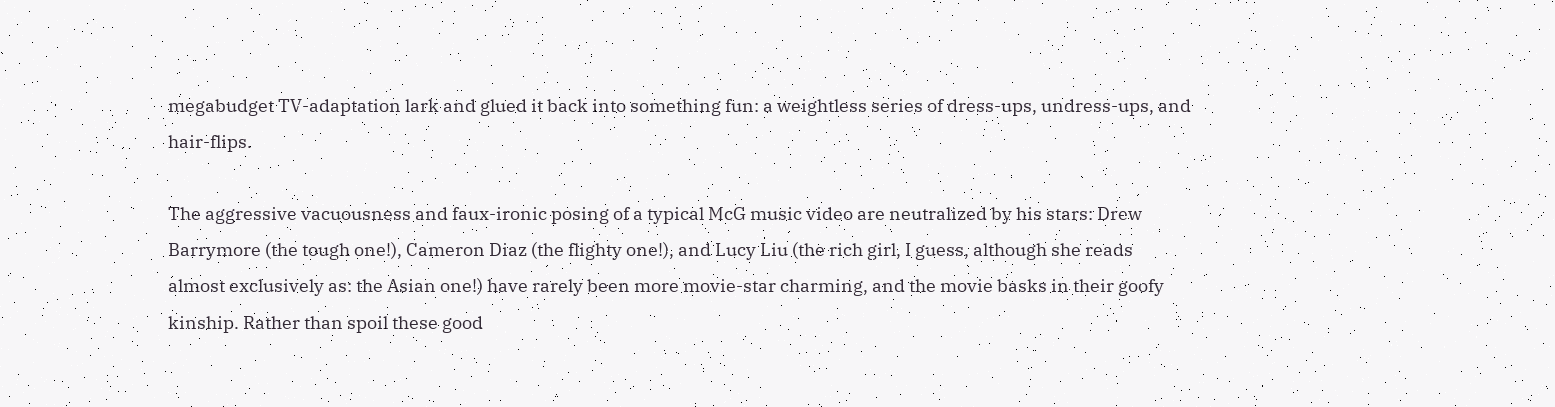megabudget TV-adaptation lark and glued it back into something fun: a weightless series of dress-ups, undress-ups, and hair-flips.

The aggressive vacuousness and faux-ironic posing of a typical McG music video are neutralized by his stars: Drew Barrymore (the tough one!), Cameron Diaz (the flighty one!), and Lucy Liu (the rich girl, I guess, although she reads almost exclusively as: the Asian one!) have rarely been more movie-star charming, and the movie basks in their goofy kinship. Rather than spoil these good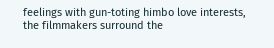feelings with gun-toting himbo love interests, the filmmakers surround the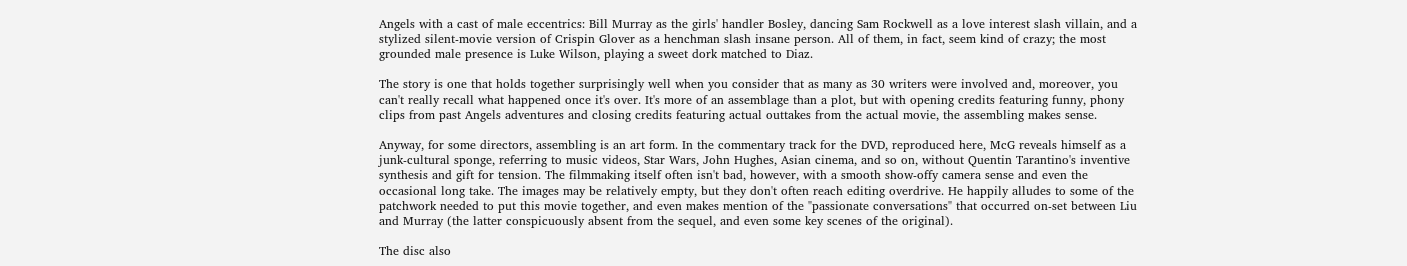Angels with a cast of male eccentrics: Bill Murray as the girls' handler Bosley, dancing Sam Rockwell as a love interest slash villain, and a stylized silent-movie version of Crispin Glover as a henchman slash insane person. All of them, in fact, seem kind of crazy; the most grounded male presence is Luke Wilson, playing a sweet dork matched to Diaz.

The story is one that holds together surprisingly well when you consider that as many as 30 writers were involved and, moreover, you can't really recall what happened once it's over. It's more of an assemblage than a plot, but with opening credits featuring funny, phony clips from past Angels adventures and closing credits featuring actual outtakes from the actual movie, the assembling makes sense.

Anyway, for some directors, assembling is an art form. In the commentary track for the DVD, reproduced here, McG reveals himself as a junk-cultural sponge, referring to music videos, Star Wars, John Hughes, Asian cinema, and so on, without Quentin Tarantino's inventive synthesis and gift for tension. The filmmaking itself often isn't bad, however, with a smooth show-offy camera sense and even the occasional long take. The images may be relatively empty, but they don't often reach editing overdrive. He happily alludes to some of the patchwork needed to put this movie together, and even makes mention of the "passionate conversations" that occurred on-set between Liu and Murray (the latter conspicuously absent from the sequel, and even some key scenes of the original).

The disc also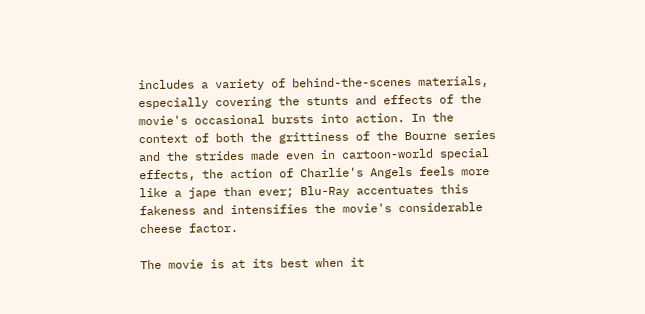includes a variety of behind-the-scenes materials, especially covering the stunts and effects of the movie's occasional bursts into action. In the context of both the grittiness of the Bourne series and the strides made even in cartoon-world special effects, the action of Charlie's Angels feels more like a jape than ever; Blu-Ray accentuates this fakeness and intensifies the movie's considerable cheese factor.

The movie is at its best when it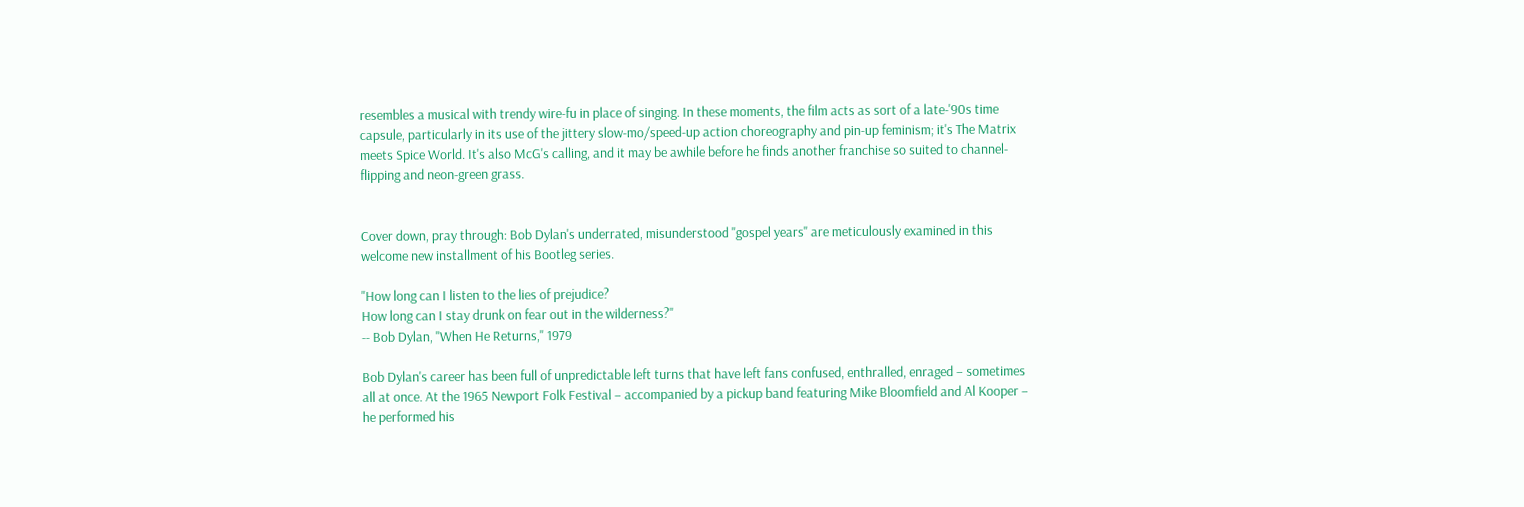resembles a musical with trendy wire-fu in place of singing. In these moments, the film acts as sort of a late-'90s time capsule, particularly in its use of the jittery slow-mo/speed-up action choreography and pin-up feminism; it's The Matrix meets Spice World. It's also McG's calling, and it may be awhile before he finds another franchise so suited to channel-flipping and neon-green grass.


Cover down, pray through: Bob Dylan's underrated, misunderstood "gospel years" are meticulously examined in this welcome new installment of his Bootleg series.

"How long can I listen to the lies of prejudice?
How long can I stay drunk on fear out in the wilderness?"
-- Bob Dylan, "When He Returns," 1979

Bob Dylan's career has been full of unpredictable left turns that have left fans confused, enthralled, enraged – sometimes all at once. At the 1965 Newport Folk Festival – accompanied by a pickup band featuring Mike Bloomfield and Al Kooper – he performed his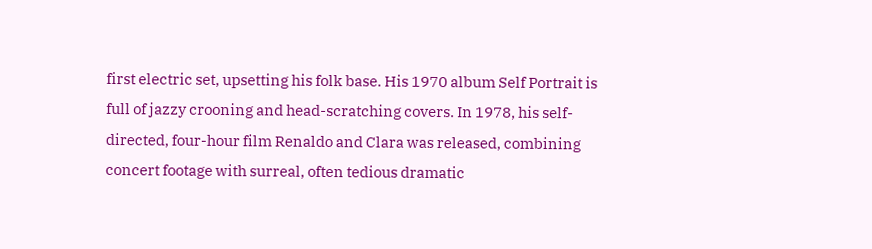first electric set, upsetting his folk base. His 1970 album Self Portrait is full of jazzy crooning and head-scratching covers. In 1978, his self-directed, four-hour film Renaldo and Clara was released, combining concert footage with surreal, often tedious dramatic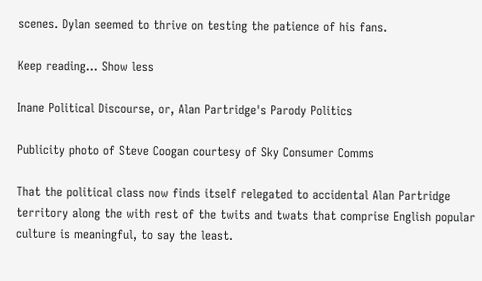scenes. Dylan seemed to thrive on testing the patience of his fans.

Keep reading... Show less

Inane Political Discourse, or, Alan Partridge's Parody Politics

Publicity photo of Steve Coogan courtesy of Sky Consumer Comms

That the political class now finds itself relegated to accidental Alan Partridge territory along the with rest of the twits and twats that comprise English popular culture is meaningful, to say the least.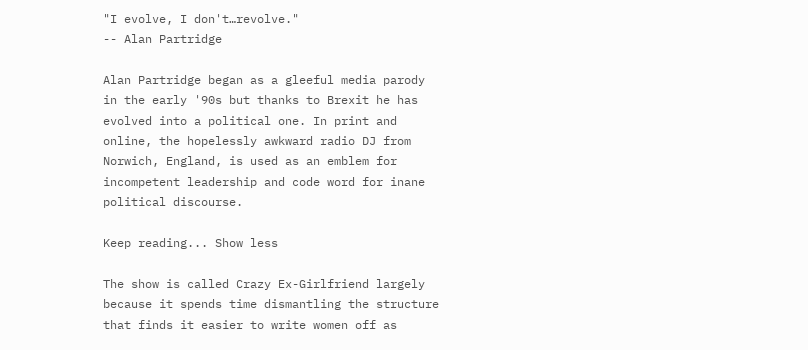"I evolve, I don't…revolve."
-- Alan Partridge

Alan Partridge began as a gleeful media parody in the early '90s but thanks to Brexit he has evolved into a political one. In print and online, the hopelessly awkward radio DJ from Norwich, England, is used as an emblem for incompetent leadership and code word for inane political discourse.

Keep reading... Show less

The show is called Crazy Ex-Girlfriend largely because it spends time dismantling the structure that finds it easier to write women off as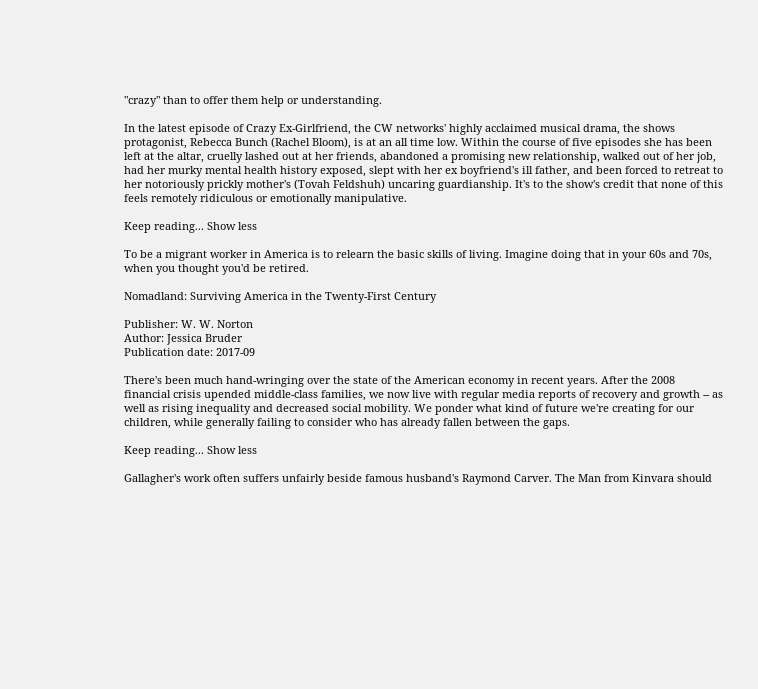"crazy" than to offer them help or understanding.

In the latest episode of Crazy Ex-Girlfriend, the CW networks' highly acclaimed musical drama, the shows protagonist, Rebecca Bunch (Rachel Bloom), is at an all time low. Within the course of five episodes she has been left at the altar, cruelly lashed out at her friends, abandoned a promising new relationship, walked out of her job, had her murky mental health history exposed, slept with her ex boyfriend's ill father, and been forced to retreat to her notoriously prickly mother's (Tovah Feldshuh) uncaring guardianship. It's to the show's credit that none of this feels remotely ridiculous or emotionally manipulative.

Keep reading... Show less

To be a migrant worker in America is to relearn the basic skills of living. Imagine doing that in your 60s and 70s, when you thought you'd be retired.

Nomadland: Surviving America in the Twenty-First Century

Publisher: W. W. Norton
Author: Jessica Bruder
Publication date: 2017-09

There's been much hand-wringing over the state of the American economy in recent years. After the 2008 financial crisis upended middle-class families, we now live with regular media reports of recovery and growth -- as well as rising inequality and decreased social mobility. We ponder what kind of future we're creating for our children, while generally failing to consider who has already fallen between the gaps.

Keep reading... Show less

Gallagher's work often suffers unfairly beside famous husband's Raymond Carver. The Man from Kinvara should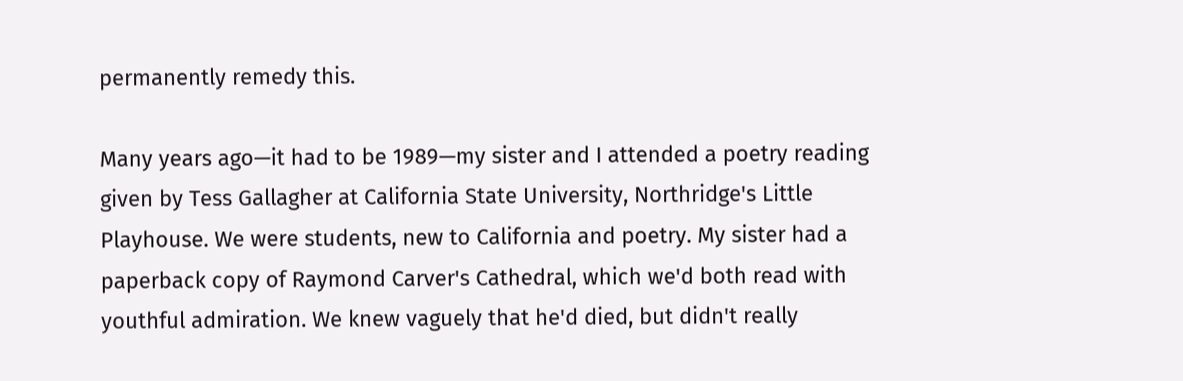permanently remedy this.

Many years ago—it had to be 1989—my sister and I attended a poetry reading given by Tess Gallagher at California State University, Northridge's Little Playhouse. We were students, new to California and poetry. My sister had a paperback copy of Raymond Carver's Cathedral, which we'd both read with youthful admiration. We knew vaguely that he'd died, but didn't really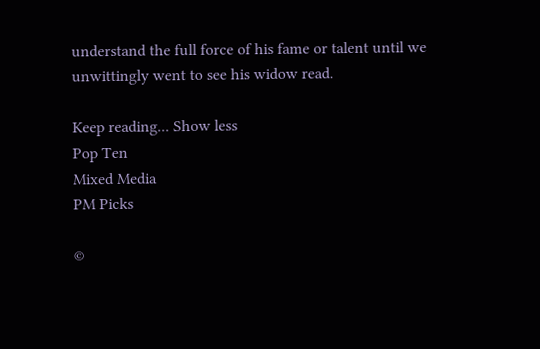understand the full force of his fame or talent until we unwittingly went to see his widow read.

Keep reading... Show less
Pop Ten
Mixed Media
PM Picks

©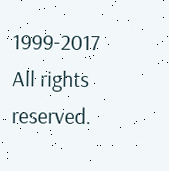1999-2017 All rights reserved.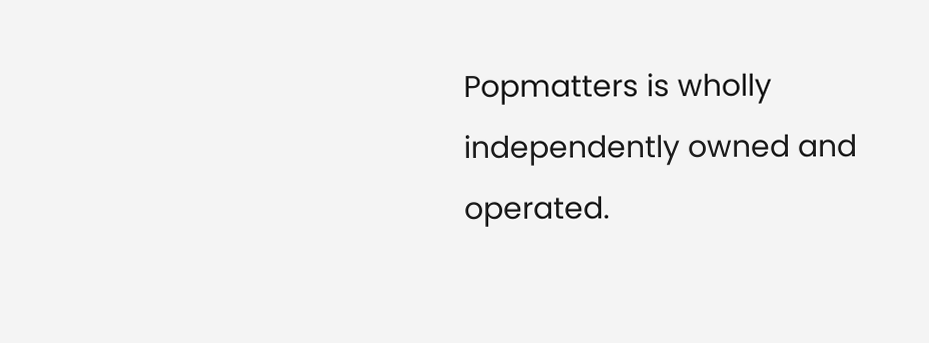Popmatters is wholly independently owned and operated.